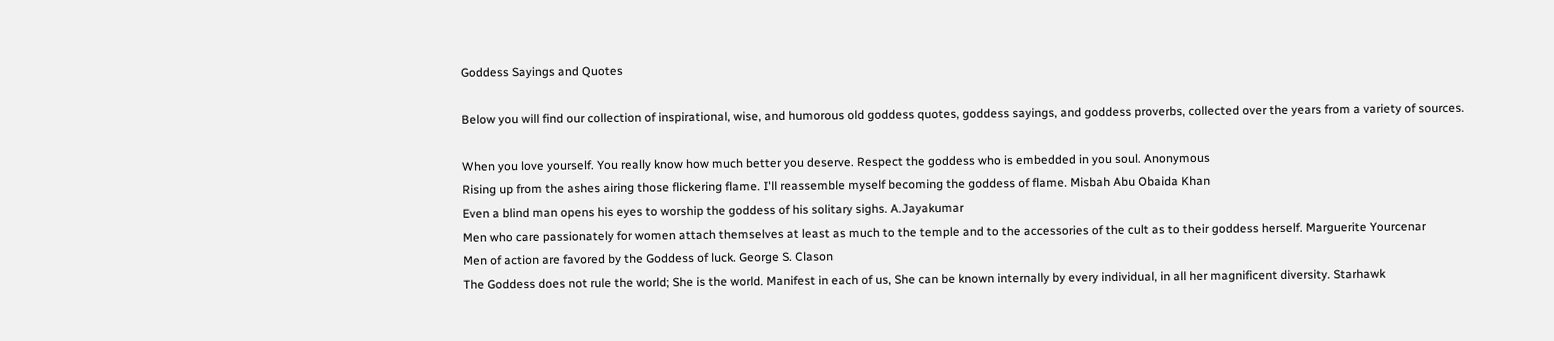Goddess Sayings and Quotes

Below you will find our collection of inspirational, wise, and humorous old goddess quotes, goddess sayings, and goddess proverbs, collected over the years from a variety of sources.

When you love yourself. You really know how much better you deserve. Respect the goddess who is embedded in you soul. Anonymous
Rising up from the ashes airing those flickering flame. I'll reassemble myself becoming the goddess of flame. Misbah Abu Obaida Khan
Even a blind man opens his eyes to worship the goddess of his solitary sighs. A.Jayakumar
Men who care passionately for women attach themselves at least as much to the temple and to the accessories of the cult as to their goddess herself. Marguerite Yourcenar
Men of action are favored by the Goddess of luck. George S. Clason
The Goddess does not rule the world; She is the world. Manifest in each of us, She can be known internally by every individual, in all her magnificent diversity. Starhawk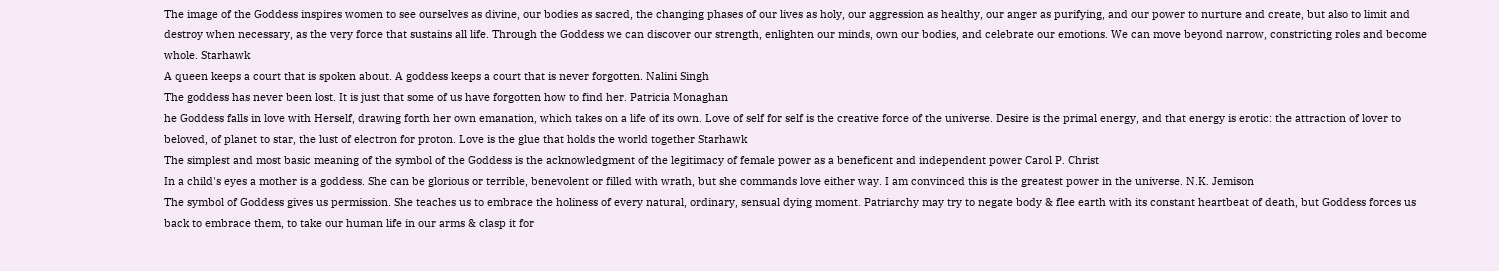The image of the Goddess inspires women to see ourselves as divine, our bodies as sacred, the changing phases of our lives as holy, our aggression as healthy, our anger as purifying, and our power to nurture and create, but also to limit and destroy when necessary, as the very force that sustains all life. Through the Goddess we can discover our strength, enlighten our minds, own our bodies, and celebrate our emotions. We can move beyond narrow, constricting roles and become whole. Starhawk
A queen keeps a court that is spoken about. A goddess keeps a court that is never forgotten. Nalini Singh
The goddess has never been lost. It is just that some of us have forgotten how to find her. Patricia Monaghan
he Goddess falls in love with Herself, drawing forth her own emanation, which takes on a life of its own. Love of self for self is the creative force of the universe. Desire is the primal energy, and that energy is erotic: the attraction of lover to beloved, of planet to star, the lust of electron for proton. Love is the glue that holds the world together Starhawk
The simplest and most basic meaning of the symbol of the Goddess is the acknowledgment of the legitimacy of female power as a beneficent and independent power Carol P. Christ
In a child's eyes a mother is a goddess. She can be glorious or terrible, benevolent or filled with wrath, but she commands love either way. I am convinced this is the greatest power in the universe. N.K. Jemison
The symbol of Goddess gives us permission. She teaches us to embrace the holiness of every natural, ordinary, sensual dying moment. Patriarchy may try to negate body & flee earth with its constant heartbeat of death, but Goddess forces us back to embrace them, to take our human life in our arms & clasp it for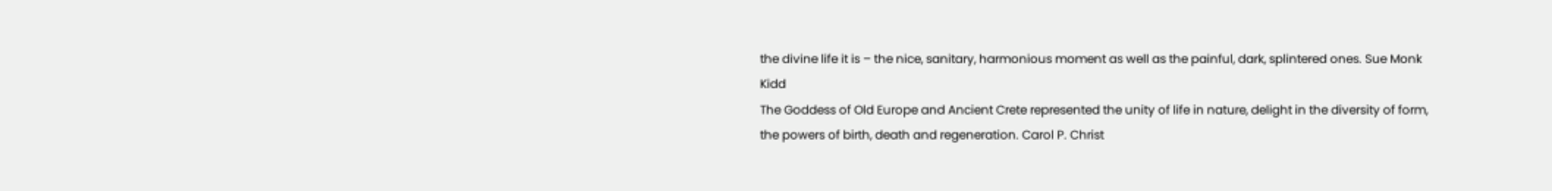the divine life it is – the nice, sanitary, harmonious moment as well as the painful, dark, splintered ones. Sue Monk Kidd
The Goddess of Old Europe and Ancient Crete represented the unity of life in nature, delight in the diversity of form, the powers of birth, death and regeneration. Carol P. Christ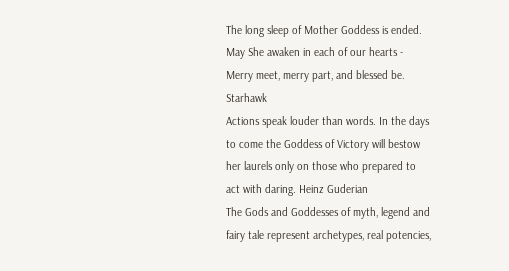The long sleep of Mother Goddess is ended. May She awaken in each of our hearts - Merry meet, merry part, and blessed be. Starhawk
Actions speak louder than words. In the days to come the Goddess of Victory will bestow her laurels only on those who prepared to act with daring. Heinz Guderian
The Gods and Goddesses of myth, legend and fairy tale represent archetypes, real potencies,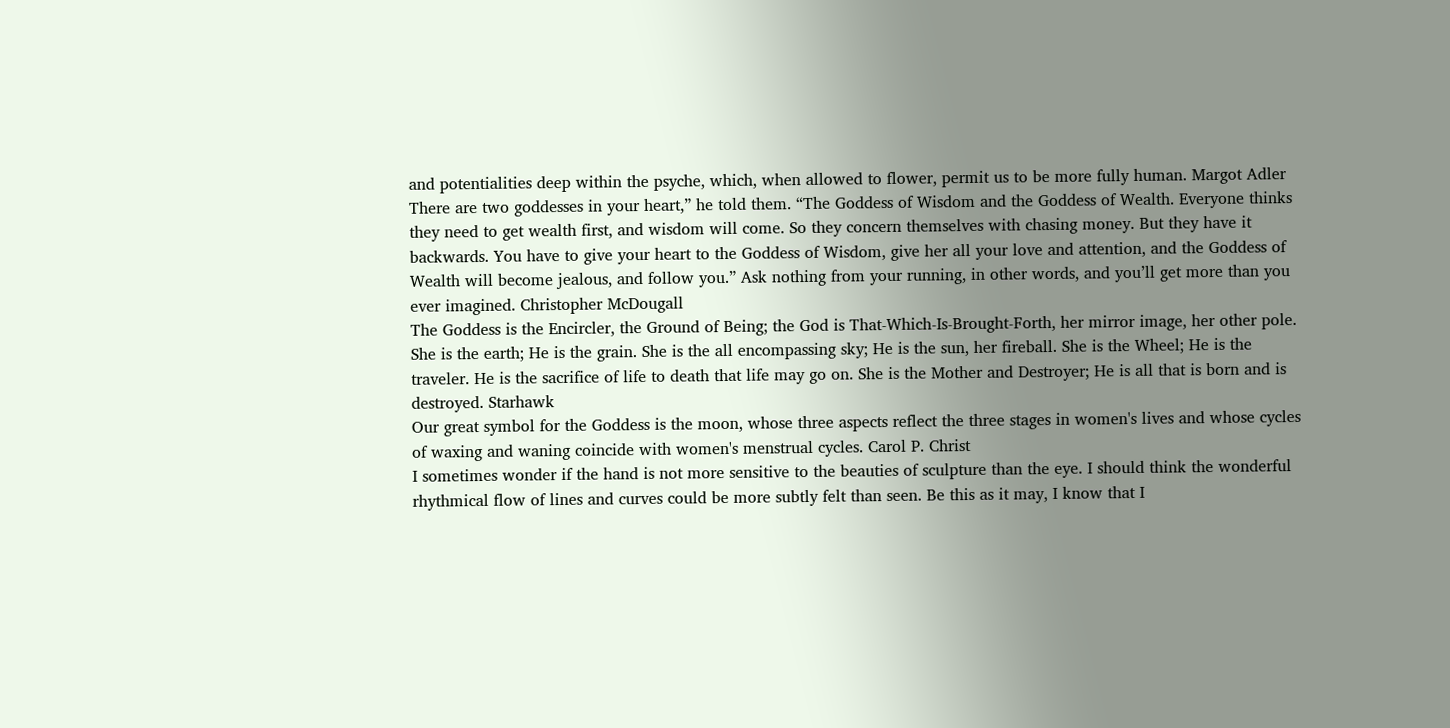and potentialities deep within the psyche, which, when allowed to flower, permit us to be more fully human. Margot Adler
There are two goddesses in your heart,” he told them. “The Goddess of Wisdom and the Goddess of Wealth. Everyone thinks they need to get wealth first, and wisdom will come. So they concern themselves with chasing money. But they have it backwards. You have to give your heart to the Goddess of Wisdom, give her all your love and attention, and the Goddess of Wealth will become jealous, and follow you.” Ask nothing from your running, in other words, and you’ll get more than you ever imagined. Christopher McDougall
The Goddess is the Encircler, the Ground of Being; the God is That-Which-Is-Brought-Forth, her mirror image, her other pole. She is the earth; He is the grain. She is the all encompassing sky; He is the sun, her fireball. She is the Wheel; He is the traveler. He is the sacrifice of life to death that life may go on. She is the Mother and Destroyer; He is all that is born and is destroyed. Starhawk
Our great symbol for the Goddess is the moon, whose three aspects reflect the three stages in women's lives and whose cycles of waxing and waning coincide with women's menstrual cycles. Carol P. Christ
I sometimes wonder if the hand is not more sensitive to the beauties of sculpture than the eye. I should think the wonderful rhythmical flow of lines and curves could be more subtly felt than seen. Be this as it may, I know that I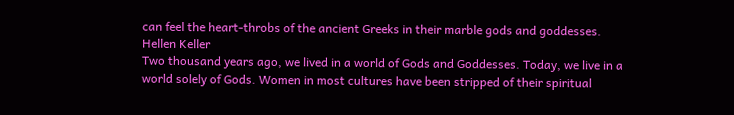can feel the heart-throbs of the ancient Greeks in their marble gods and goddesses. Hellen Keller
Two thousand years ago, we lived in a world of Gods and Goddesses. Today, we live in a world solely of Gods. Women in most cultures have been stripped of their spiritual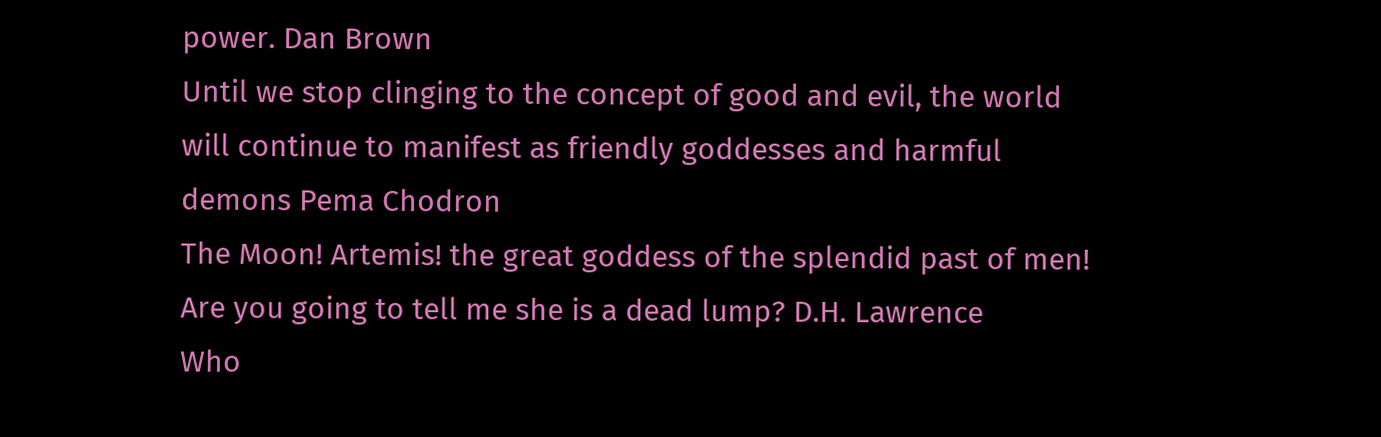power. Dan Brown
Until we stop clinging to the concept of good and evil, the world will continue to manifest as friendly goddesses and harmful demons Pema Chodron
The Moon! Artemis! the great goddess of the splendid past of men! Are you going to tell me she is a dead lump? D.H. Lawrence
Who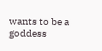wants to be a goddess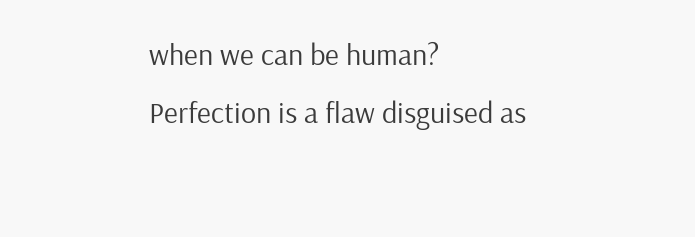when we can be human? Perfection is a flaw disguised as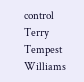control Terry Tempest Williams